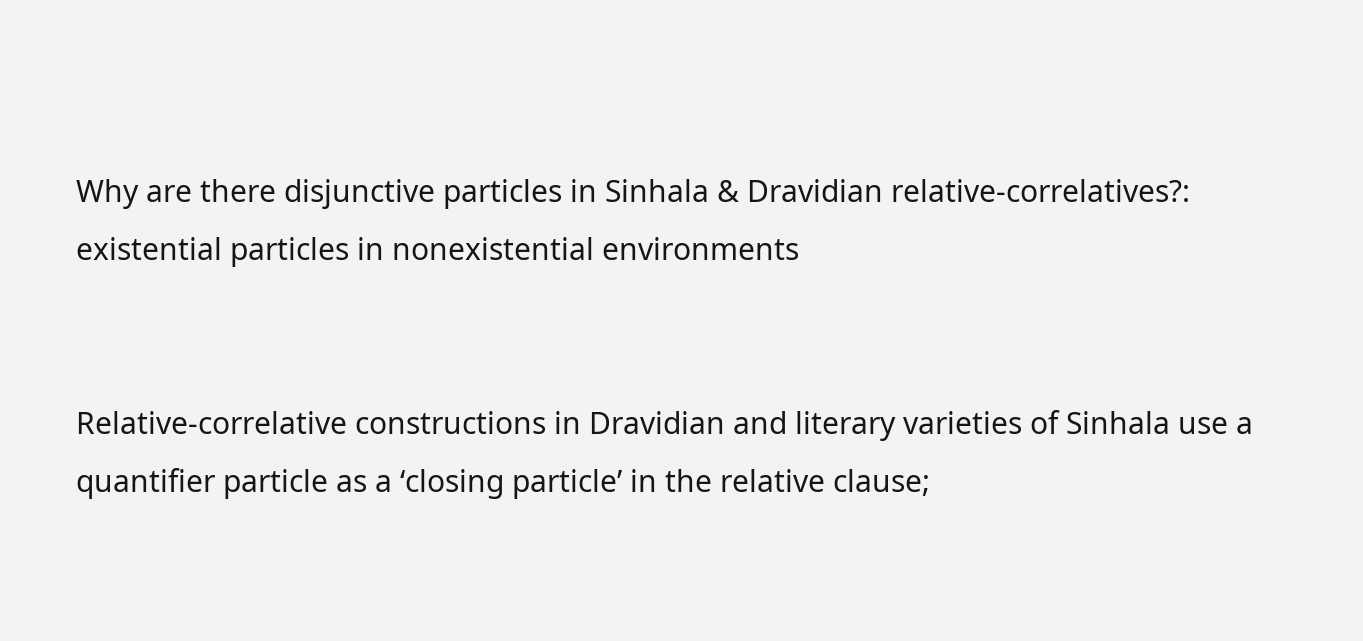Why are there disjunctive particles in Sinhala & Dravidian relative-correlatives?: existential particles in nonexistential environments


Relative-correlative constructions in Dravidian and literary varieties of Sinhala use a quantifier particle as a ‘closing particle’ in the relative clause;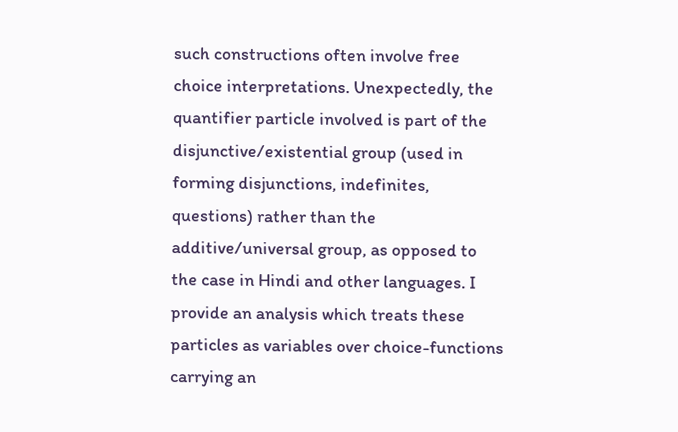such constructions often involve free choice interpretations. Unexpectedly, the quantifier particle involved is part of the disjunctive/existential group (used in forming disjunctions, indefinites, questions) rather than the additive/universal group, as opposed to the case in Hindi and other languages. I provide an analysis which treats these particles as variables over choice-functions carrying an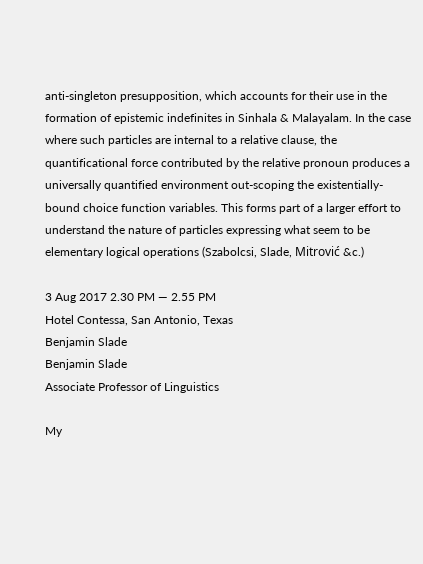anti-singleton presupposition, which accounts for their use in the formation of epistemic indefinites in Sinhala & Malayalam. In the case where such particles are internal to a relative clause, the quantificational force contributed by the relative pronoun produces a universally quantified environment out-scoping the existentially-bound choice function variables. This forms part of a larger effort to understand the nature of particles expressing what seem to be elementary logical operations (Szabolcsi, Slade, Mitrović &c.)

3 Aug 2017 2.30 PM — 2.55 PM
Hotel Contessa, San Antonio, Texas
Benjamin Slade
Benjamin Slade
Associate Professor of Linguistics

My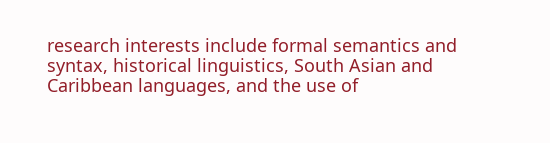research interests include formal semantics and syntax, historical linguistics, South Asian and Caribbean languages, and the use of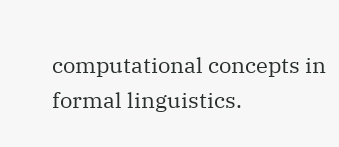computational concepts in formal linguistics.